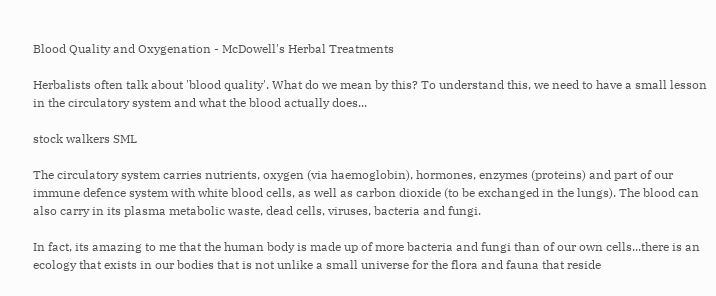Blood Quality and Oxygenation - McDowell's Herbal Treatments

Herbalists often talk about 'blood quality'. What do we mean by this? To understand this, we need to have a small lesson in the circulatory system and what the blood actually does...

stock walkers SML

The circulatory system carries nutrients, oxygen (via haemoglobin), hormones, enzymes (proteins) and part of our immune defence system with white blood cells, as well as carbon dioxide (to be exchanged in the lungs). The blood can also carry in its plasma metabolic waste, dead cells, viruses, bacteria and fungi.

In fact, its amazing to me that the human body is made up of more bacteria and fungi than of our own cells...there is an ecology that exists in our bodies that is not unlike a small universe for the flora and fauna that reside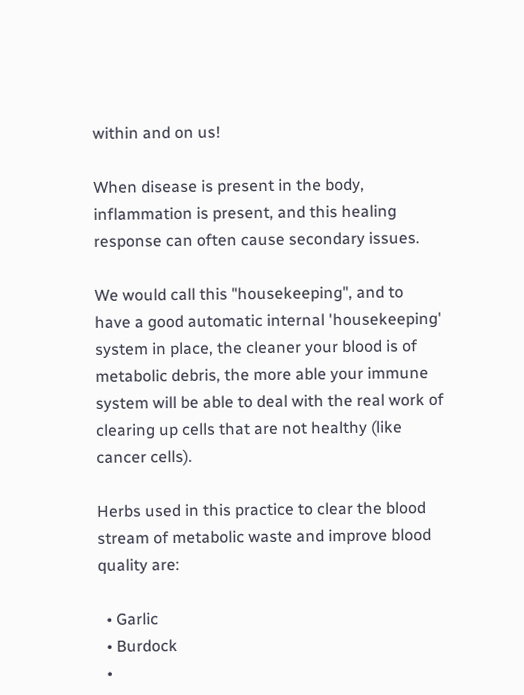within and on us!

When disease is present in the body, inflammation is present, and this healing response can often cause secondary issues.

We would call this "housekeeping", and to have a good automatic internal 'housekeeping' system in place, the cleaner your blood is of metabolic debris, the more able your immune system will be able to deal with the real work of clearing up cells that are not healthy (like cancer cells).

Herbs used in this practice to clear the blood stream of metabolic waste and improve blood quality are:

  • Garlic
  • Burdock
  •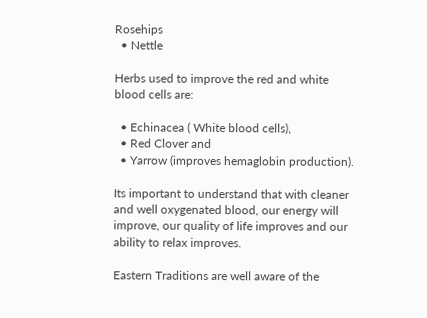Rosehips
  • Nettle

Herbs used to improve the red and white blood cells are:

  • Echinacea ( White blood cells),
  • Red Clover and
  • Yarrow (improves hemaglobin production).

Its important to understand that with cleaner and well oxygenated blood, our energy will improve, our quality of life improves and our ability to relax improves.

Eastern Traditions are well aware of the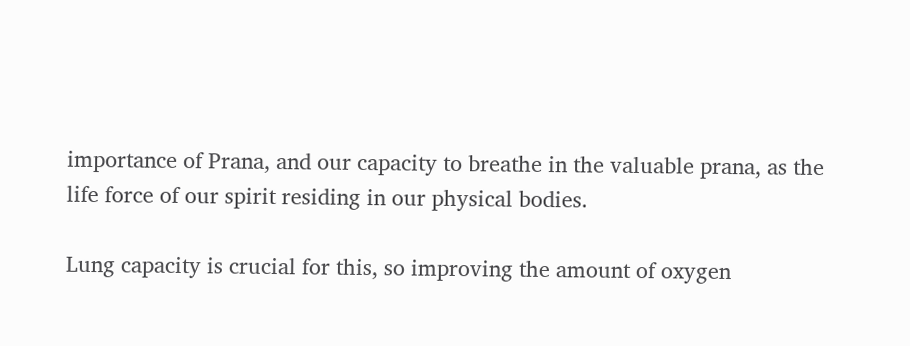importance of Prana, and our capacity to breathe in the valuable prana, as the life force of our spirit residing in our physical bodies.

Lung capacity is crucial for this, so improving the amount of oxygen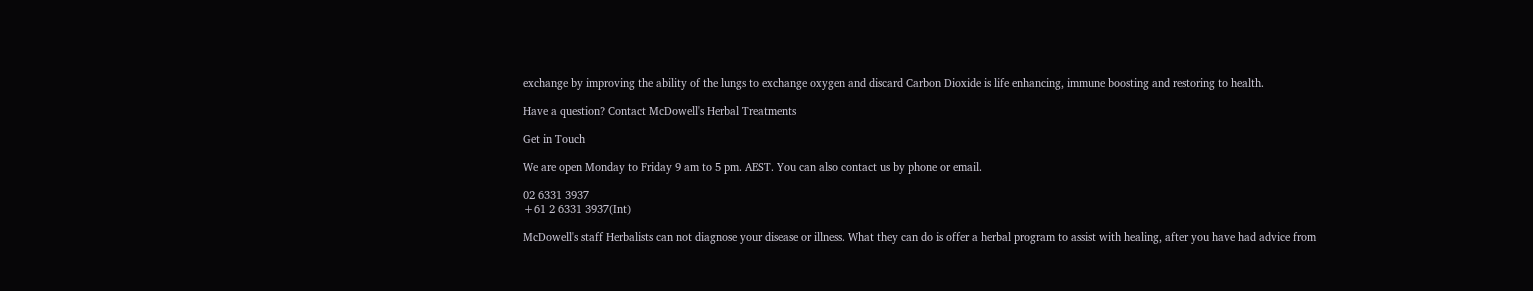exchange by improving the ability of the lungs to exchange oxygen and discard Carbon Dioxide is life enhancing, immune boosting and restoring to health.

Have a question? Contact McDowell's Herbal Treatments

Get in Touch

We are open Monday to Friday 9 am to 5 pm. AEST. You can also contact us by phone or email.

02 6331 3937
+61 2 6331 3937(Int)

McDowell's staff Herbalists can not diagnose your disease or illness. What they can do is offer a herbal program to assist with healing, after you have had advice from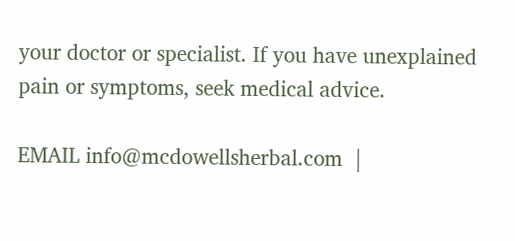your doctor or specialist. If you have unexplained pain or symptoms, seek medical advice.

EMAIL info@mcdowellsherbal.com  |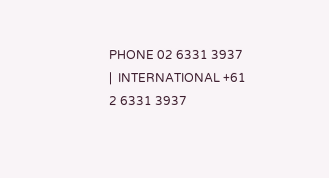PHONE 02 6331 3937  |  INTERNATIONAL +61 2 6331 3937